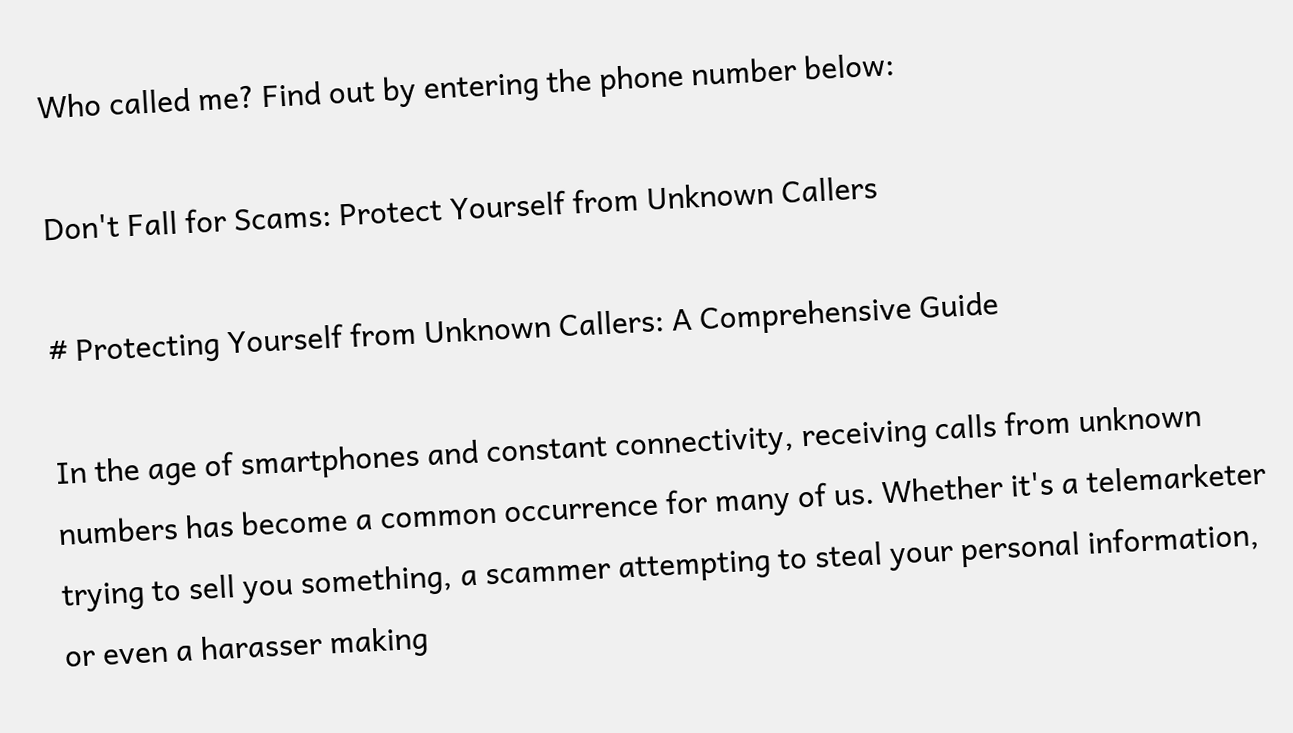Who called me? Find out by entering the phone number below:

Don't Fall for Scams: Protect Yourself from Unknown Callers

# Protecting Yourself from Unknown Callers: A Comprehensive Guide

In the age of smartphones and constant connectivity, receiving calls from unknown numbers has become a common occurrence for many of us. Whether it's a telemarketer trying to sell you something, a scammer attempting to steal your personal information, or even a harasser making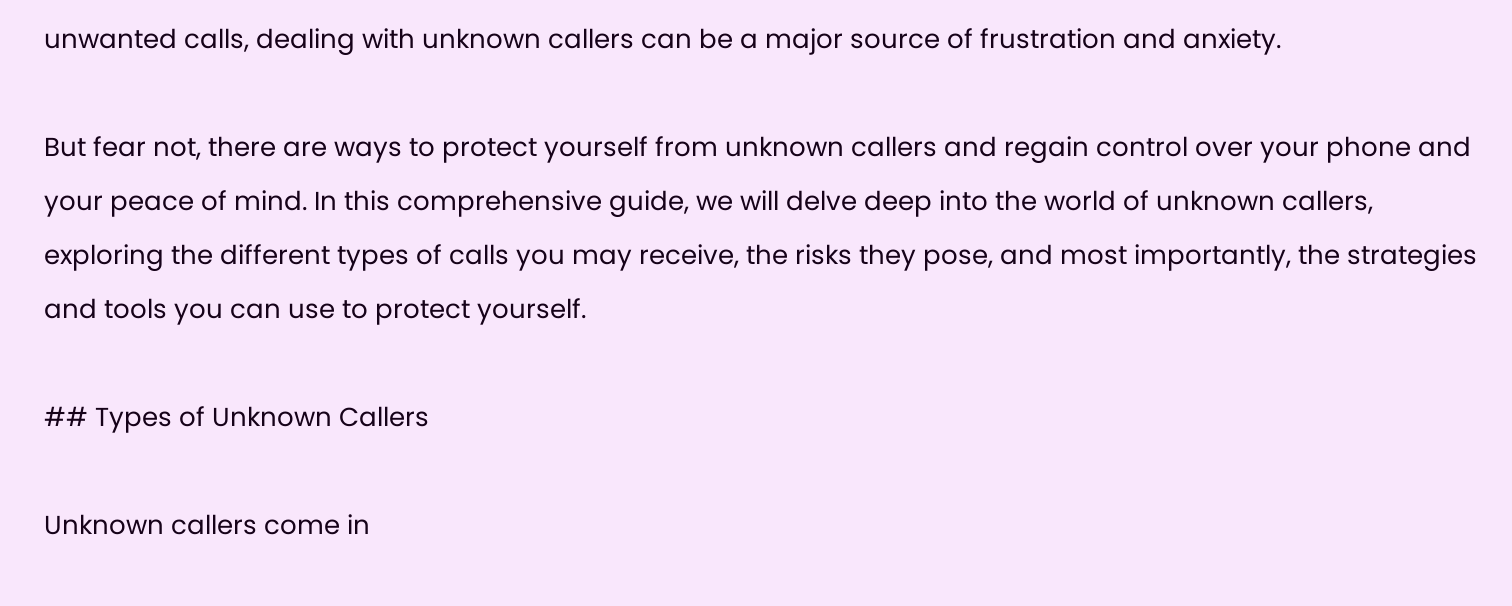unwanted calls, dealing with unknown callers can be a major source of frustration and anxiety.

But fear not, there are ways to protect yourself from unknown callers and regain control over your phone and your peace of mind. In this comprehensive guide, we will delve deep into the world of unknown callers, exploring the different types of calls you may receive, the risks they pose, and most importantly, the strategies and tools you can use to protect yourself.

## Types of Unknown Callers

Unknown callers come in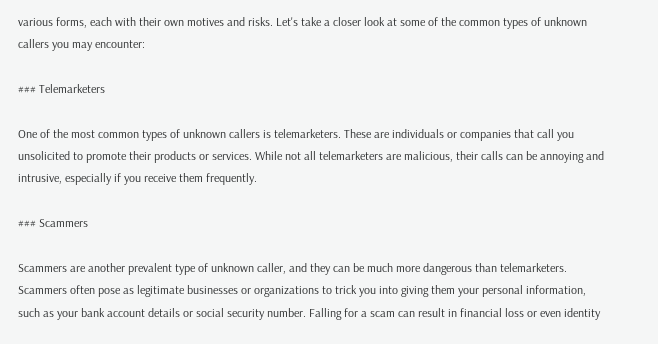various forms, each with their own motives and risks. Let's take a closer look at some of the common types of unknown callers you may encounter:

### Telemarketers

One of the most common types of unknown callers is telemarketers. These are individuals or companies that call you unsolicited to promote their products or services. While not all telemarketers are malicious, their calls can be annoying and intrusive, especially if you receive them frequently.

### Scammers

Scammers are another prevalent type of unknown caller, and they can be much more dangerous than telemarketers. Scammers often pose as legitimate businesses or organizations to trick you into giving them your personal information, such as your bank account details or social security number. Falling for a scam can result in financial loss or even identity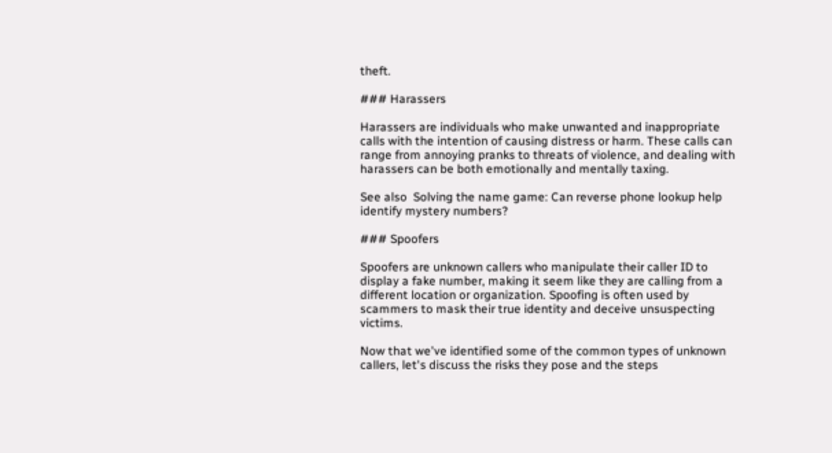theft.

### Harassers

Harassers are individuals who make unwanted and inappropriate calls with the intention of causing distress or harm. These calls can range from annoying pranks to threats of violence, and dealing with harassers can be both emotionally and mentally taxing.

See also  Solving the name game: Can reverse phone lookup help identify mystery numbers?

### Spoofers

Spoofers are unknown callers who manipulate their caller ID to display a fake number, making it seem like they are calling from a different location or organization. Spoofing is often used by scammers to mask their true identity and deceive unsuspecting victims.

Now that we've identified some of the common types of unknown callers, let's discuss the risks they pose and the steps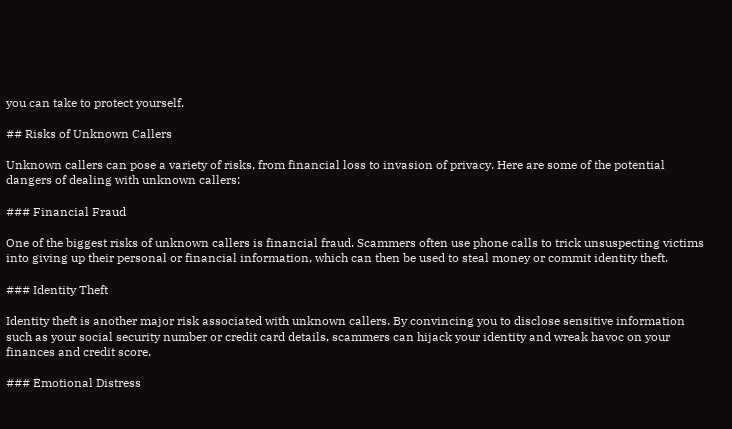you can take to protect yourself.

## Risks of Unknown Callers

Unknown callers can pose a variety of risks, from financial loss to invasion of privacy. Here are some of the potential dangers of dealing with unknown callers:

### Financial Fraud

One of the biggest risks of unknown callers is financial fraud. Scammers often use phone calls to trick unsuspecting victims into giving up their personal or financial information, which can then be used to steal money or commit identity theft.

### Identity Theft

Identity theft is another major risk associated with unknown callers. By convincing you to disclose sensitive information such as your social security number or credit card details, scammers can hijack your identity and wreak havoc on your finances and credit score.

### Emotional Distress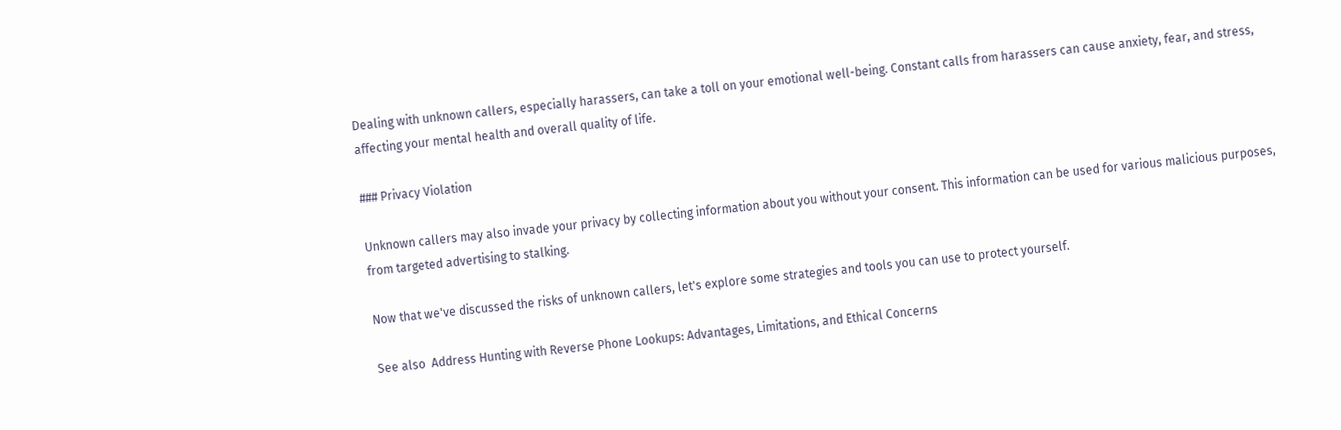Dealing with unknown callers, especially harassers, can take a toll on your emotional well-being. Constant calls from harassers can cause anxiety, fear, and stress, affecting your mental health and overall quality of life.

### Privacy Violation

Unknown callers may also invade your privacy by collecting information about you without your consent. This information can be used for various malicious purposes, from targeted advertising to stalking.

Now that we've discussed the risks of unknown callers, let's explore some strategies and tools you can use to protect yourself.

See also  Address Hunting with Reverse Phone Lookups: Advantages, Limitations, and Ethical Concerns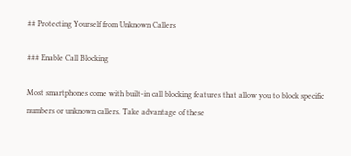## Protecting Yourself from Unknown Callers

### Enable Call Blocking

Most smartphones come with built-in call blocking features that allow you to block specific numbers or unknown callers. Take advantage of these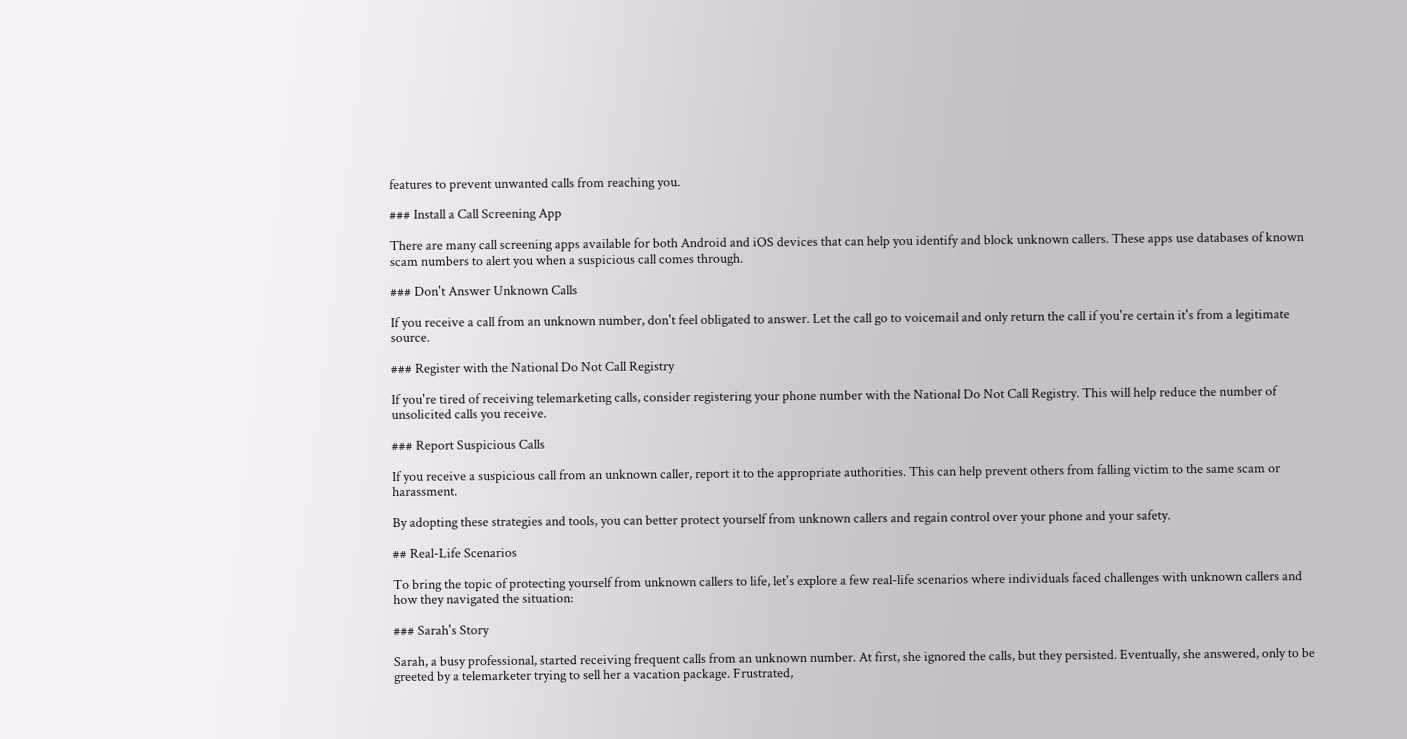features to prevent unwanted calls from reaching you.

### Install a Call Screening App

There are many call screening apps available for both Android and iOS devices that can help you identify and block unknown callers. These apps use databases of known scam numbers to alert you when a suspicious call comes through.

### Don't Answer Unknown Calls

If you receive a call from an unknown number, don't feel obligated to answer. Let the call go to voicemail and only return the call if you're certain it's from a legitimate source.

### Register with the National Do Not Call Registry

If you're tired of receiving telemarketing calls, consider registering your phone number with the National Do Not Call Registry. This will help reduce the number of unsolicited calls you receive.

### Report Suspicious Calls

If you receive a suspicious call from an unknown caller, report it to the appropriate authorities. This can help prevent others from falling victim to the same scam or harassment.

By adopting these strategies and tools, you can better protect yourself from unknown callers and regain control over your phone and your safety.

## Real-Life Scenarios

To bring the topic of protecting yourself from unknown callers to life, let's explore a few real-life scenarios where individuals faced challenges with unknown callers and how they navigated the situation:

### Sarah's Story

Sarah, a busy professional, started receiving frequent calls from an unknown number. At first, she ignored the calls, but they persisted. Eventually, she answered, only to be greeted by a telemarketer trying to sell her a vacation package. Frustrated,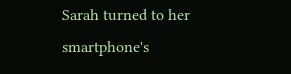Sarah turned to her smartphone's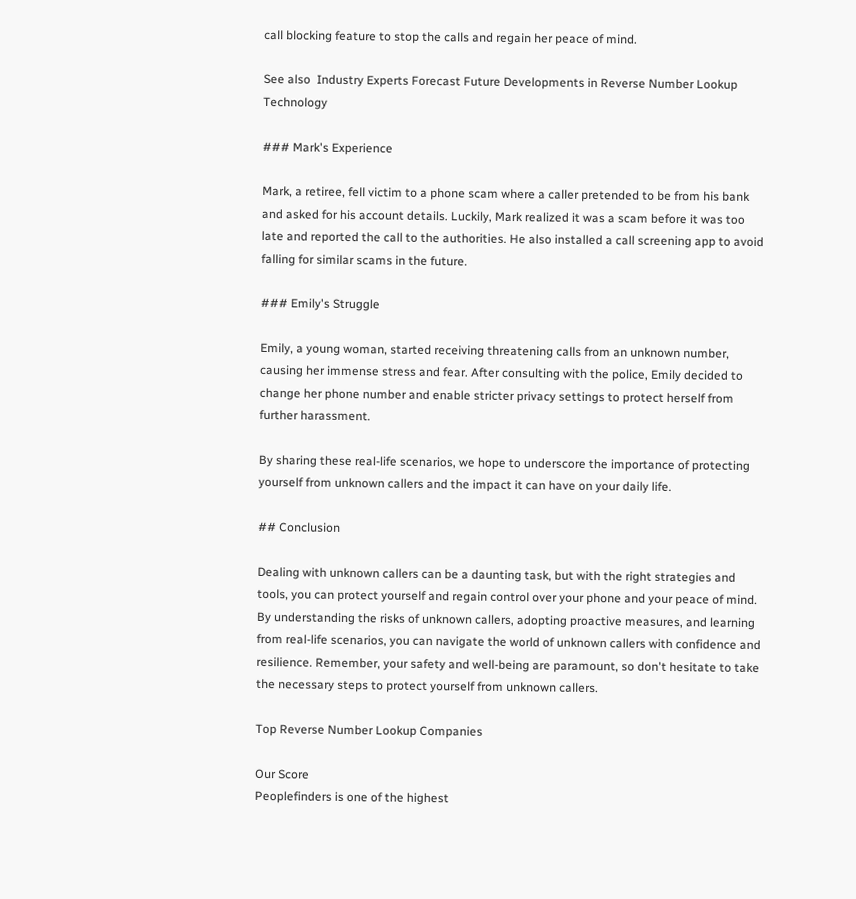call blocking feature to stop the calls and regain her peace of mind.

See also  Industry Experts Forecast Future Developments in Reverse Number Lookup Technology

### Mark's Experience

Mark, a retiree, fell victim to a phone scam where a caller pretended to be from his bank and asked for his account details. Luckily, Mark realized it was a scam before it was too late and reported the call to the authorities. He also installed a call screening app to avoid falling for similar scams in the future.

### Emily's Struggle

Emily, a young woman, started receiving threatening calls from an unknown number, causing her immense stress and fear. After consulting with the police, Emily decided to change her phone number and enable stricter privacy settings to protect herself from further harassment.

By sharing these real-life scenarios, we hope to underscore the importance of protecting yourself from unknown callers and the impact it can have on your daily life.

## Conclusion

Dealing with unknown callers can be a daunting task, but with the right strategies and tools, you can protect yourself and regain control over your phone and your peace of mind. By understanding the risks of unknown callers, adopting proactive measures, and learning from real-life scenarios, you can navigate the world of unknown callers with confidence and resilience. Remember, your safety and well-being are paramount, so don't hesitate to take the necessary steps to protect yourself from unknown callers.

Top Reverse Number Lookup Companies

Our Score
Peoplefinders is one of the highest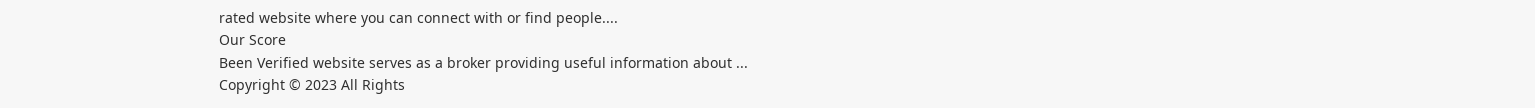rated website where you can connect with or find people....
Our Score
Been Verified website serves as a broker providing useful information about ...
Copyright © 2023 All Rights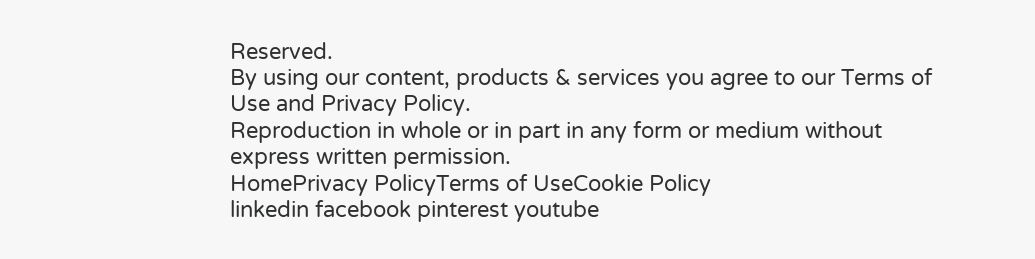Reserved.
By using our content, products & services you agree to our Terms of Use and Privacy Policy.
Reproduction in whole or in part in any form or medium without express written permission.
HomePrivacy PolicyTerms of UseCookie Policy
linkedin facebook pinterest youtube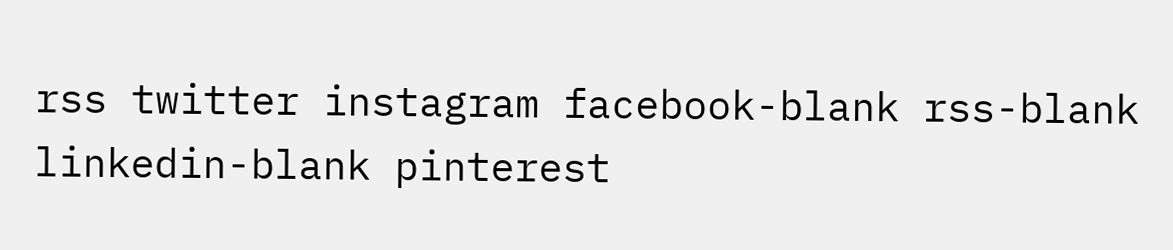rss twitter instagram facebook-blank rss-blank linkedin-blank pinterest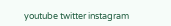youtube twitter instagram